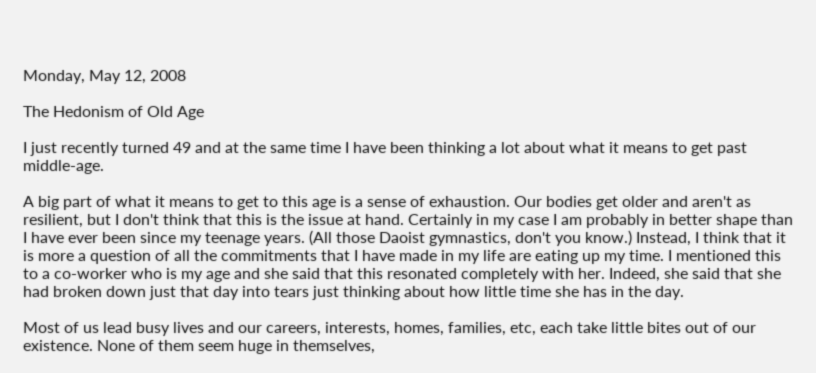Monday, May 12, 2008

The Hedonism of Old Age

I just recently turned 49 and at the same time I have been thinking a lot about what it means to get past middle-age.

A big part of what it means to get to this age is a sense of exhaustion. Our bodies get older and aren't as resilient, but I don't think that this is the issue at hand. Certainly in my case I am probably in better shape than I have ever been since my teenage years. (All those Daoist gymnastics, don't you know.) Instead, I think that it is more a question of all the commitments that I have made in my life are eating up my time. I mentioned this to a co-worker who is my age and she said that this resonated completely with her. Indeed, she said that she had broken down just that day into tears just thinking about how little time she has in the day.

Most of us lead busy lives and our careers, interests, homes, families, etc, each take little bites out of our existence. None of them seem huge in themselves,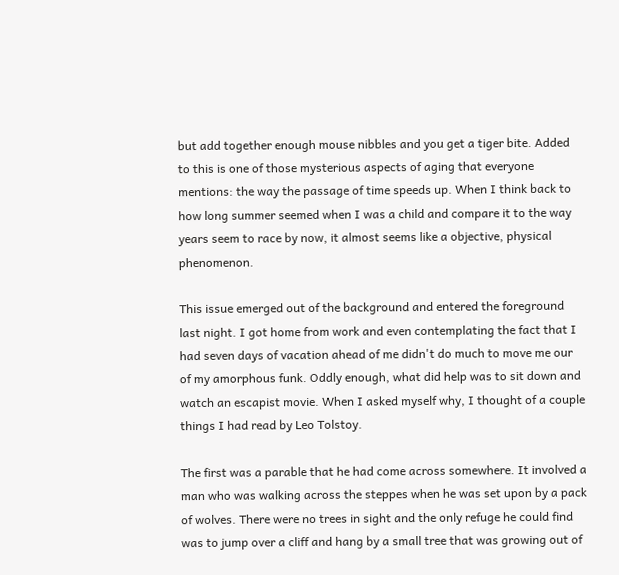but add together enough mouse nibbles and you get a tiger bite. Added to this is one of those mysterious aspects of aging that everyone mentions: the way the passage of time speeds up. When I think back to how long summer seemed when I was a child and compare it to the way years seem to race by now, it almost seems like a objective, physical phenomenon.

This issue emerged out of the background and entered the foreground last night. I got home from work and even contemplating the fact that I had seven days of vacation ahead of me didn't do much to move me our of my amorphous funk. Oddly enough, what did help was to sit down and watch an escapist movie. When I asked myself why, I thought of a couple things I had read by Leo Tolstoy.

The first was a parable that he had come across somewhere. It involved a man who was walking across the steppes when he was set upon by a pack of wolves. There were no trees in sight and the only refuge he could find was to jump over a cliff and hang by a small tree that was growing out of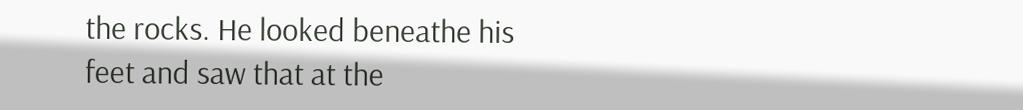the rocks. He looked beneathe his feet and saw that at the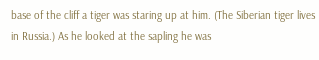base of the cliff a tiger was staring up at him. (The Siberian tiger lives in Russia.) As he looked at the sapling he was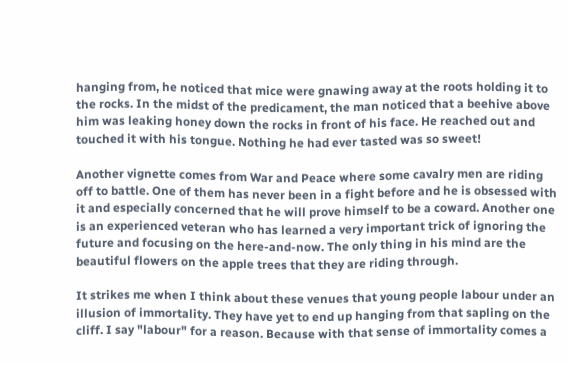hanging from, he noticed that mice were gnawing away at the roots holding it to the rocks. In the midst of the predicament, the man noticed that a beehive above him was leaking honey down the rocks in front of his face. He reached out and touched it with his tongue. Nothing he had ever tasted was so sweet!

Another vignette comes from War and Peace where some cavalry men are riding off to battle. One of them has never been in a fight before and he is obsessed with it and especially concerned that he will prove himself to be a coward. Another one is an experienced veteran who has learned a very important trick of ignoring the future and focusing on the here-and-now. The only thing in his mind are the beautiful flowers on the apple trees that they are riding through.

It strikes me when I think about these venues that young people labour under an illusion of immortality. They have yet to end up hanging from that sapling on the cliff. I say "labour" for a reason. Because with that sense of immortality comes a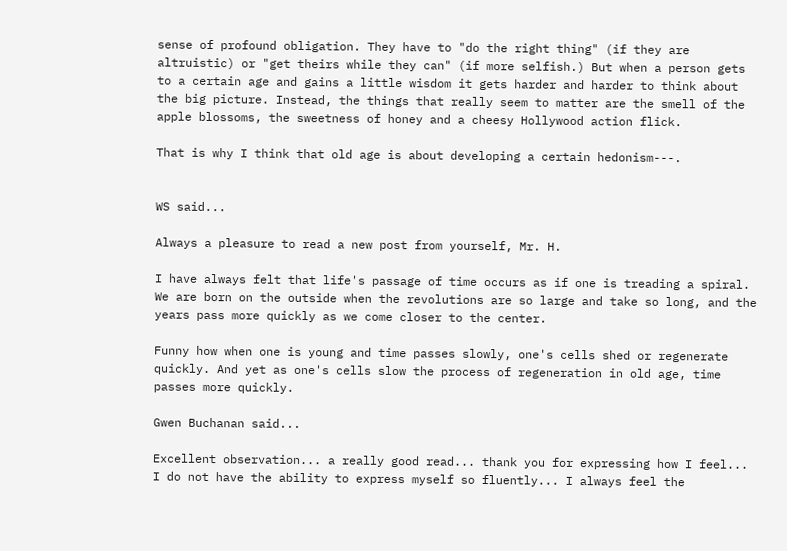sense of profound obligation. They have to "do the right thing" (if they are altruistic) or "get theirs while they can" (if more selfish.) But when a person gets to a certain age and gains a little wisdom it gets harder and harder to think about the big picture. Instead, the things that really seem to matter are the smell of the apple blossoms, the sweetness of honey and a cheesy Hollywood action flick.

That is why I think that old age is about developing a certain hedonism---.


WS said...

Always a pleasure to read a new post from yourself, Mr. H.

I have always felt that life's passage of time occurs as if one is treading a spiral. We are born on the outside when the revolutions are so large and take so long, and the years pass more quickly as we come closer to the center.

Funny how when one is young and time passes slowly, one's cells shed or regenerate quickly. And yet as one's cells slow the process of regeneration in old age, time passes more quickly.

Gwen Buchanan said...

Excellent observation... a really good read... thank you for expressing how I feel... I do not have the ability to express myself so fluently... I always feel the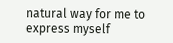natural way for me to express myself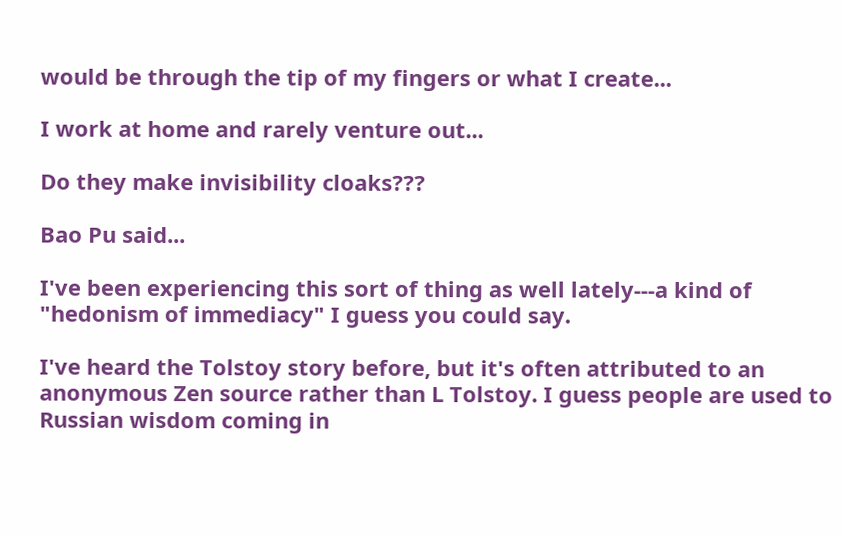would be through the tip of my fingers or what I create...

I work at home and rarely venture out...

Do they make invisibility cloaks???

Bao Pu said...

I've been experiencing this sort of thing as well lately---a kind of "hedonism of immediacy" I guess you could say.

I've heard the Tolstoy story before, but it's often attributed to an anonymous Zen source rather than L Tolstoy. I guess people are used to Russian wisdom coming in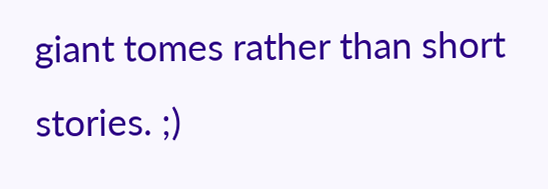giant tomes rather than short stories. ;)